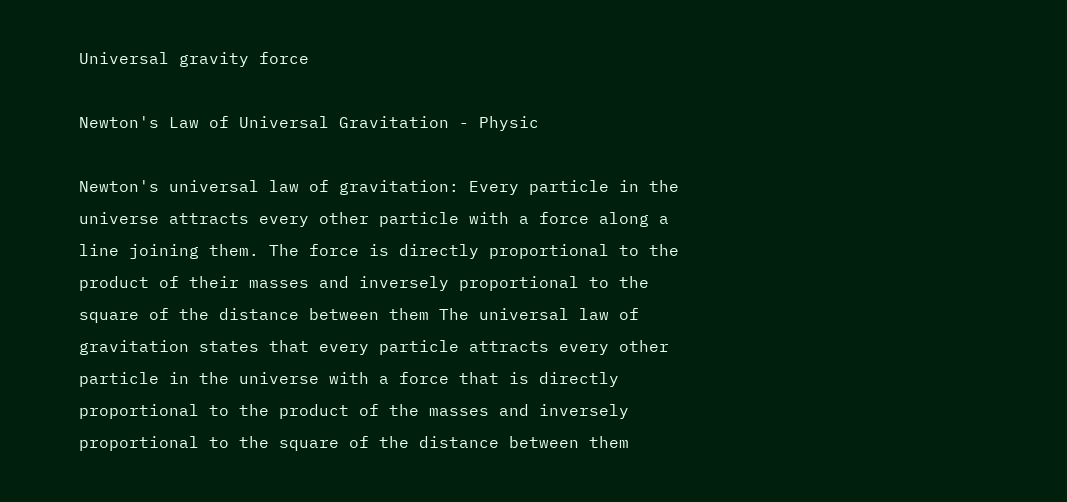Universal gravity force

Newton's Law of Universal Gravitation - Physic

Newton's universal law of gravitation: Every particle in the universe attracts every other particle with a force along a line joining them. The force is directly proportional to the product of their masses and inversely proportional to the square of the distance between them The universal law of gravitation states that every particle attracts every other particle in the universe with a force that is directly proportional to the product of the masses and inversely proportional to the square of the distance between them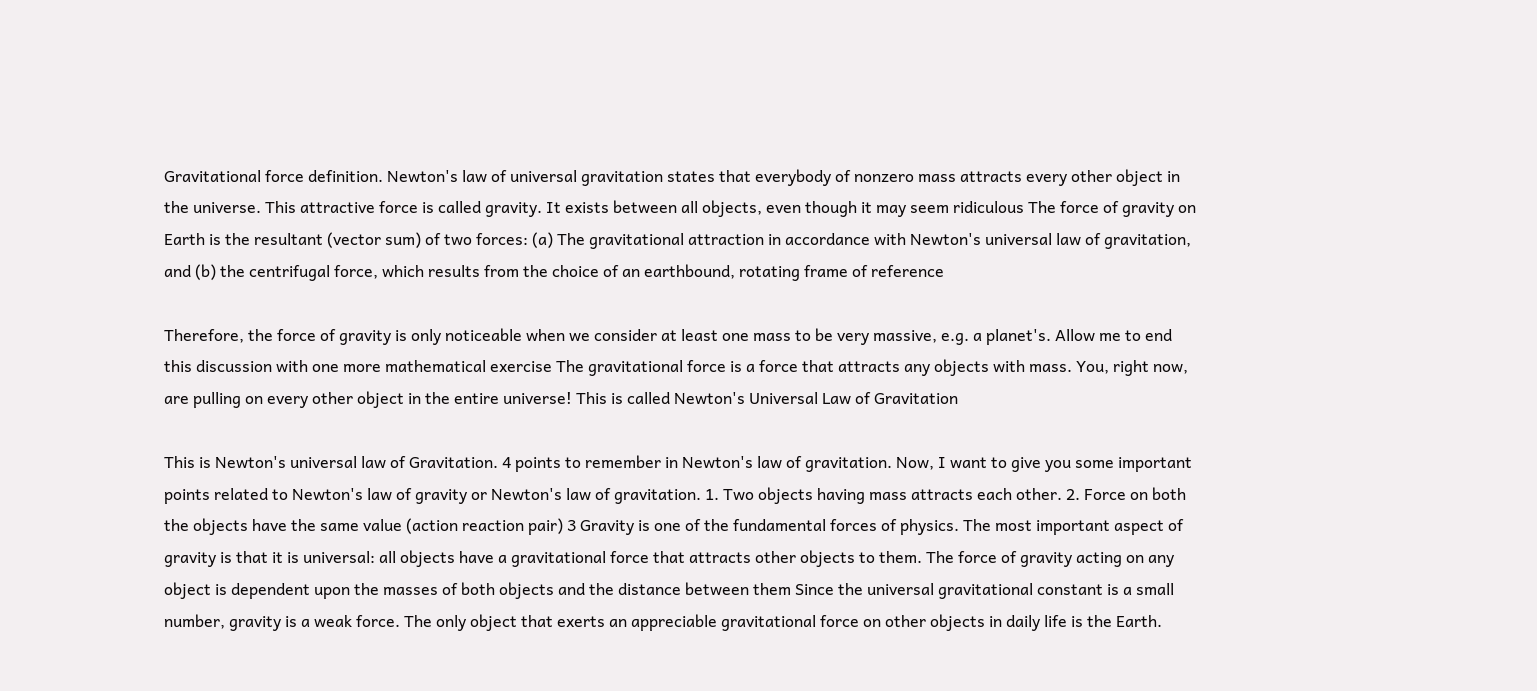Gravitational force definition. Newton's law of universal gravitation states that everybody of nonzero mass attracts every other object in the universe. This attractive force is called gravity. It exists between all objects, even though it may seem ridiculous The force of gravity on Earth is the resultant (vector sum) of two forces: (a) The gravitational attraction in accordance with Newton's universal law of gravitation, and (b) the centrifugal force, which results from the choice of an earthbound, rotating frame of reference

Therefore, the force of gravity is only noticeable when we consider at least one mass to be very massive, e.g. a planet's. Allow me to end this discussion with one more mathematical exercise The gravitational force is a force that attracts any objects with mass. You, right now, are pulling on every other object in the entire universe! This is called Newton's Universal Law of Gravitation

This is Newton's universal law of Gravitation. 4 points to remember in Newton's law of gravitation. Now, I want to give you some important points related to Newton's law of gravity or Newton's law of gravitation. 1. Two objects having mass attracts each other. 2. Force on both the objects have the same value (action reaction pair) 3 Gravity is one of the fundamental forces of physics. The most important aspect of gravity is that it is universal: all objects have a gravitational force that attracts other objects to them. The force of gravity acting on any object is dependent upon the masses of both objects and the distance between them Since the universal gravitational constant is a small number, gravity is a weak force. The only object that exerts an appreciable gravitational force on other objects in daily life is the Earth.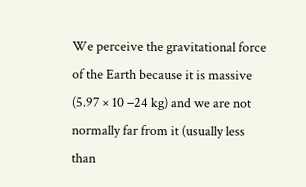We perceive the gravitational force of the Earth because it is massive (5.97 × 10 −24 kg) and we are not normally far from it (usually less than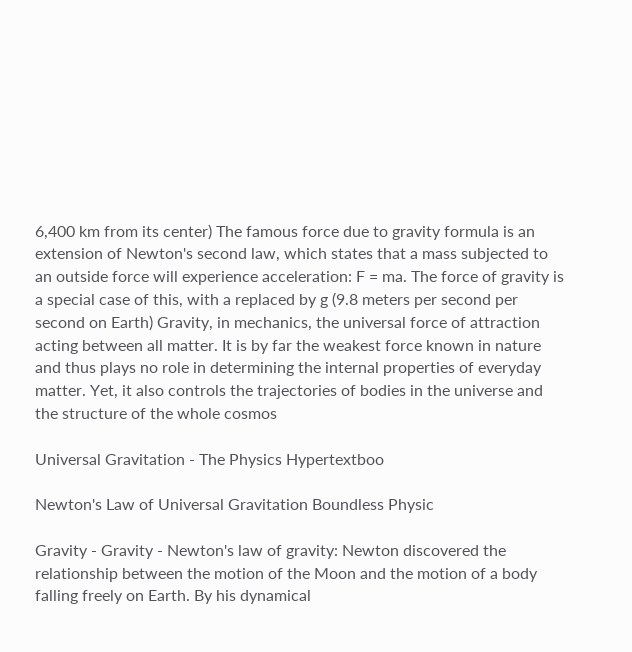6,400 km from its center) The famous force due to gravity formula is an extension of Newton's second law, which states that a mass subjected to an outside force will experience acceleration: F = ma. The force of gravity is a special case of this, with a replaced by g (9.8 meters per second per second on Earth) Gravity, in mechanics, the universal force of attraction acting between all matter. It is by far the weakest force known in nature and thus plays no role in determining the internal properties of everyday matter. Yet, it also controls the trajectories of bodies in the universe and the structure of the whole cosmos

Universal Gravitation - The Physics Hypertextboo

Newton's Law of Universal Gravitation Boundless Physic

Gravity - Gravity - Newton's law of gravity: Newton discovered the relationship between the motion of the Moon and the motion of a body falling freely on Earth. By his dynamical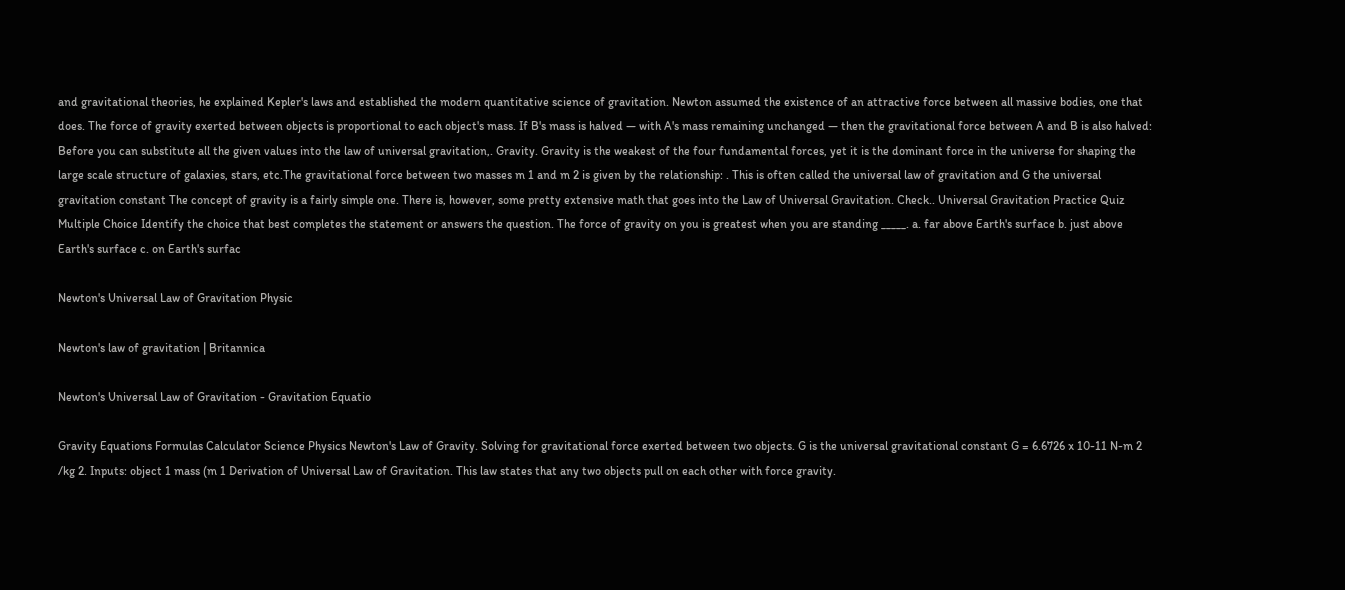and gravitational theories, he explained Kepler's laws and established the modern quantitative science of gravitation. Newton assumed the existence of an attractive force between all massive bodies, one that does. The force of gravity exerted between objects is proportional to each object's mass. If B's mass is halved — with A's mass remaining unchanged — then the gravitational force between A and B is also halved: Before you can substitute all the given values into the law of universal gravitation,. Gravity. Gravity is the weakest of the four fundamental forces, yet it is the dominant force in the universe for shaping the large scale structure of galaxies, stars, etc.The gravitational force between two masses m 1 and m 2 is given by the relationship: . This is often called the universal law of gravitation and G the universal gravitation constant The concept of gravity is a fairly simple one. There is, however, some pretty extensive math that goes into the Law of Universal Gravitation. Check.. Universal Gravitation Practice Quiz Multiple Choice Identify the choice that best completes the statement or answers the question. The force of gravity on you is greatest when you are standing _____. a. far above Earth's surface b. just above Earth's surface c. on Earth's surfac

Newton's Universal Law of Gravitation Physic

Newton's law of gravitation | Britannica

Newton's Universal Law of Gravitation - Gravitation Equatio

Gravity Equations Formulas Calculator Science Physics Newton's Law of Gravity. Solving for gravitational force exerted between two objects. G is the universal gravitational constant G = 6.6726 x 10-11 N-m 2 /kg 2. Inputs: object 1 mass (m 1 Derivation of Universal Law of Gravitation. This law states that any two objects pull on each other with force gravity.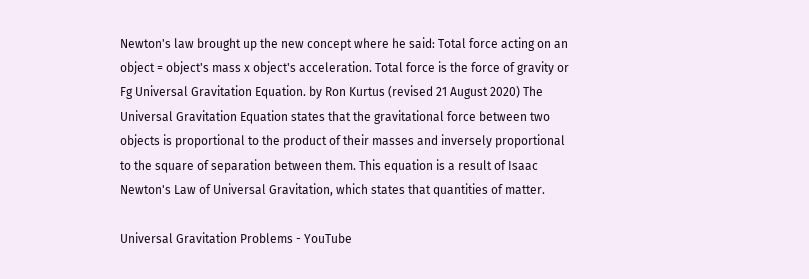Newton's law brought up the new concept where he said: Total force acting on an object = object's mass x object's acceleration. Total force is the force of gravity or Fg Universal Gravitation Equation. by Ron Kurtus (revised 21 August 2020) The Universal Gravitation Equation states that the gravitational force between two objects is proportional to the product of their masses and inversely proportional to the square of separation between them. This equation is a result of Isaac Newton's Law of Universal Gravitation, which states that quantities of matter.

Universal Gravitation Problems - YouTube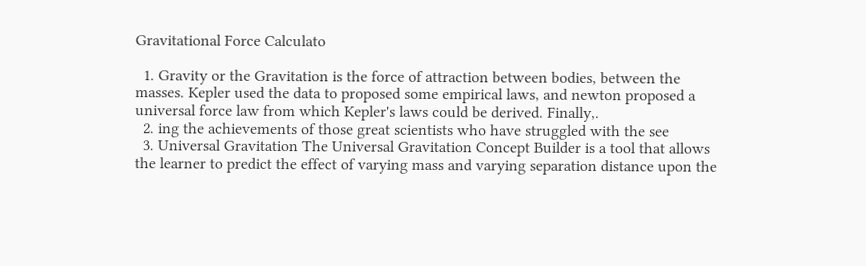Gravitational Force Calculato

  1. Gravity or the Gravitation is the force of attraction between bodies, between the masses. Kepler used the data to proposed some empirical laws, and newton proposed a universal force law from which Kepler's laws could be derived. Finally,.
  2. ing the achievements of those great scientists who have struggled with the see
  3. Universal Gravitation The Universal Gravitation Concept Builder is a tool that allows the learner to predict the effect of varying mass and varying separation distance upon the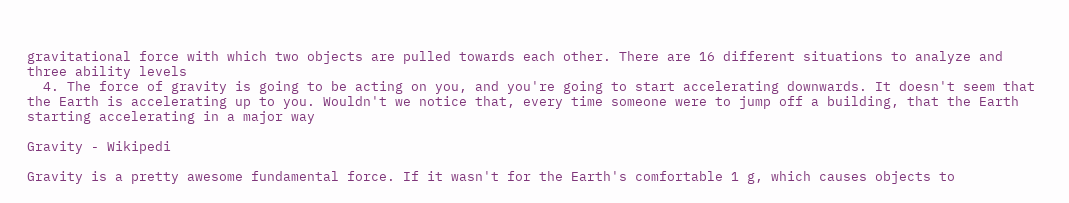gravitational force with which two objects are pulled towards each other. There are 16 different situations to analyze and three ability levels
  4. The force of gravity is going to be acting on you, and you're going to start accelerating downwards. It doesn't seem that the Earth is accelerating up to you. Wouldn't we notice that, every time someone were to jump off a building, that the Earth starting accelerating in a major way

Gravity - Wikipedi

Gravity is a pretty awesome fundamental force. If it wasn't for the Earth's comfortable 1 g, which causes objects to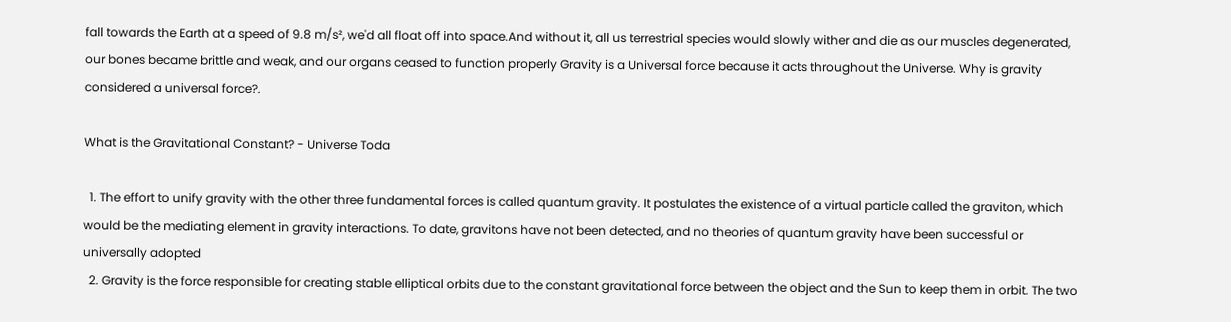fall towards the Earth at a speed of 9.8 m/s², we'd all float off into space.And without it, all us terrestrial species would slowly wither and die as our muscles degenerated, our bones became brittle and weak, and our organs ceased to function properly Gravity is a Universal force because it acts throughout the Universe. Why is gravity considered a universal force?.

What is the Gravitational Constant? - Universe Toda

  1. The effort to unify gravity with the other three fundamental forces is called quantum gravity. It postulates the existence of a virtual particle called the graviton, which would be the mediating element in gravity interactions. To date, gravitons have not been detected, and no theories of quantum gravity have been successful or universally adopted
  2. Gravity is the force responsible for creating stable elliptical orbits due to the constant gravitational force between the object and the Sun to keep them in orbit. The two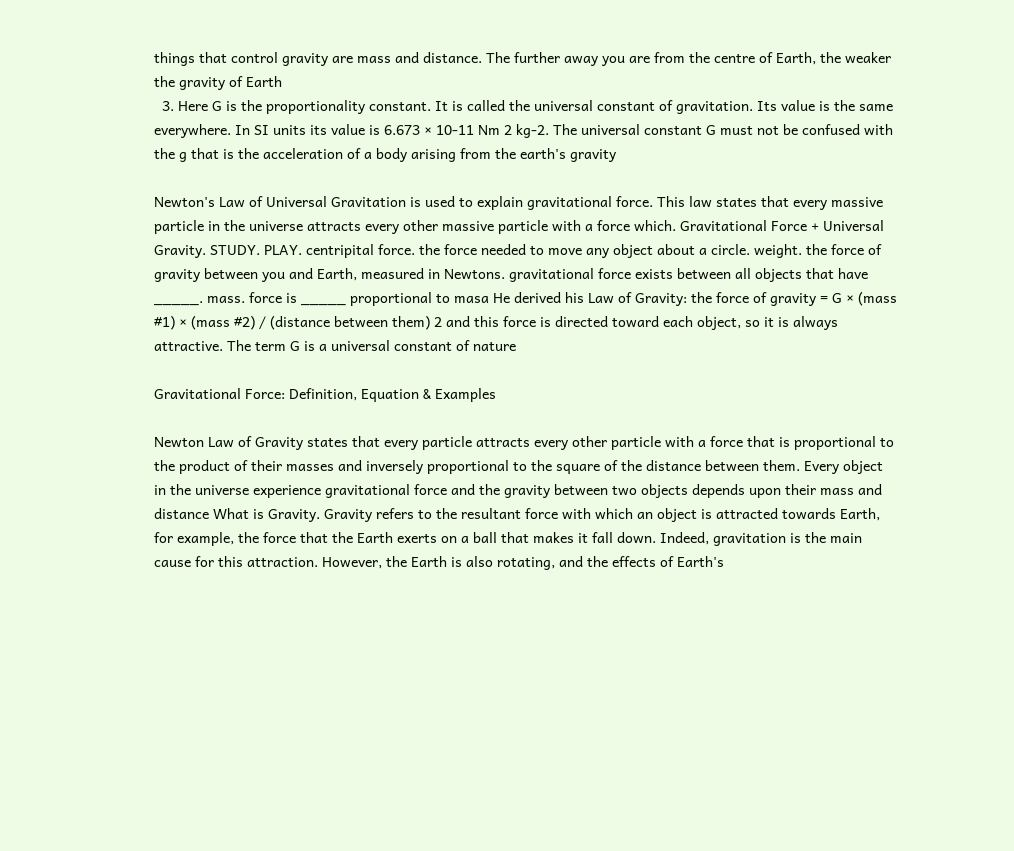things that control gravity are mass and distance. The further away you are from the centre of Earth, the weaker the gravity of Earth
  3. Here G is the proportionality constant. It is called the universal constant of gravitation. Its value is the same everywhere. In SI units its value is 6.673 × 10-11 Nm 2 kg-2. The universal constant G must not be confused with the g that is the acceleration of a body arising from the earth's gravity

Newton's Law of Universal Gravitation is used to explain gravitational force. This law states that every massive particle in the universe attracts every other massive particle with a force which. Gravitational Force + Universal Gravity. STUDY. PLAY. centripital force. the force needed to move any object about a circle. weight. the force of gravity between you and Earth, measured in Newtons. gravitational force exists between all objects that have _____. mass. force is _____ proportional to masa He derived his Law of Gravity: the force of gravity = G × (mass #1) × (mass #2) / (distance between them) 2 and this force is directed toward each object, so it is always attractive. The term G is a universal constant of nature

Gravitational Force: Definition, Equation & Examples

Newton Law of Gravity states that every particle attracts every other particle with a force that is proportional to the product of their masses and inversely proportional to the square of the distance between them. Every object in the universe experience gravitational force and the gravity between two objects depends upon their mass and distance What is Gravity. Gravity refers to the resultant force with which an object is attracted towards Earth, for example, the force that the Earth exerts on a ball that makes it fall down. Indeed, gravitation is the main cause for this attraction. However, the Earth is also rotating, and the effects of Earth's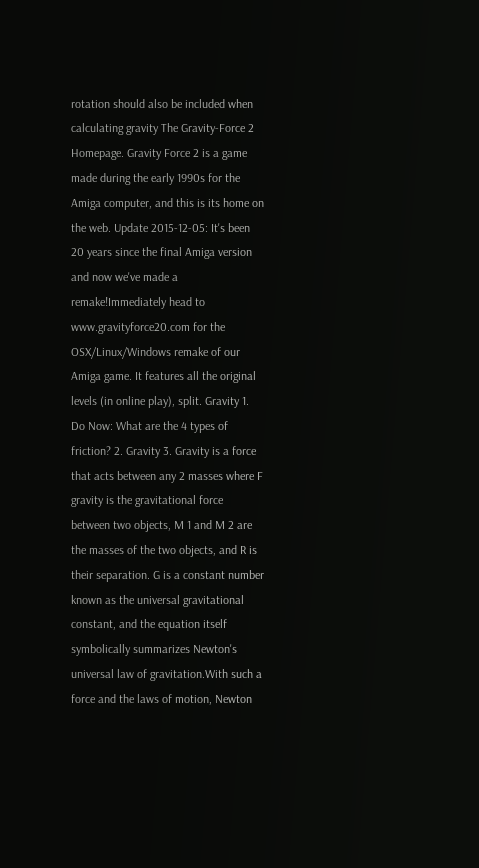rotation should also be included when calculating gravity The Gravity-Force 2 Homepage. Gravity Force 2 is a game made during the early 1990s for the Amiga computer, and this is its home on the web. Update 2015-12-05: It's been 20 years since the final Amiga version and now we've made a remake!Immediately head to www.gravityforce20.com for the OSX/Linux/Windows remake of our Amiga game. It features all the original levels (in online play), split. Gravity 1. Do Now: What are the 4 types of friction? 2. Gravity 3. Gravity is a force that acts between any 2 masses where F gravity is the gravitational force between two objects, M 1 and M 2 are the masses of the two objects, and R is their separation. G is a constant number known as the universal gravitational constant, and the equation itself symbolically summarizes Newton's universal law of gravitation.With such a force and the laws of motion, Newton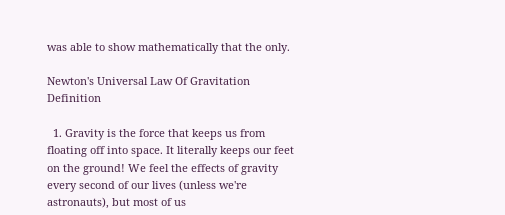was able to show mathematically that the only.

Newton's Universal Law Of Gravitation Definition

  1. Gravity is the force that keeps us from floating off into space. It literally keeps our feet on the ground! We feel the effects of gravity every second of our lives (unless we're astronauts), but most of us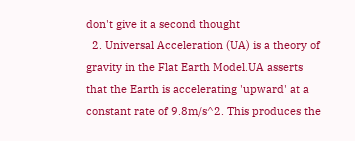don't give it a second thought
  2. Universal Acceleration (UA) is a theory of gravity in the Flat Earth Model.UA asserts that the Earth is accelerating 'upward' at a constant rate of 9.8m/s^2. This produces the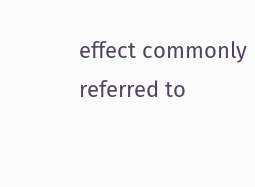effect commonly referred to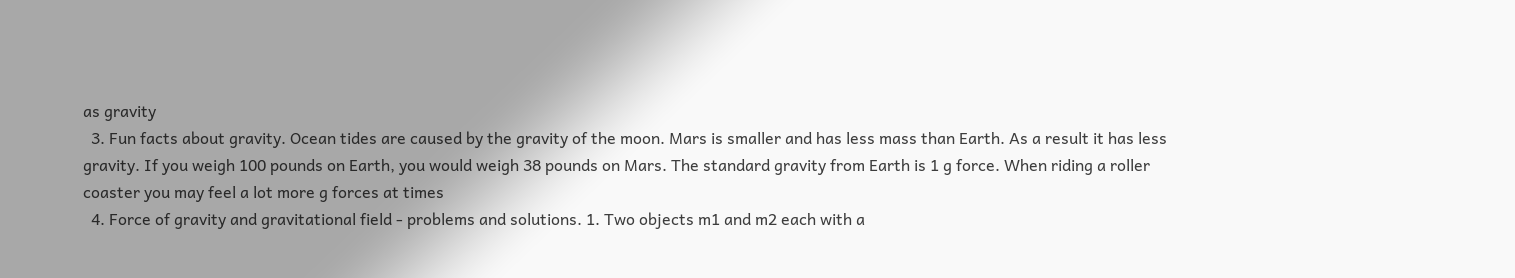as gravity
  3. Fun facts about gravity. Ocean tides are caused by the gravity of the moon. Mars is smaller and has less mass than Earth. As a result it has less gravity. If you weigh 100 pounds on Earth, you would weigh 38 pounds on Mars. The standard gravity from Earth is 1 g force. When riding a roller coaster you may feel a lot more g forces at times
  4. Force of gravity and gravitational field - problems and solutions. 1. Two objects m1 and m2 each with a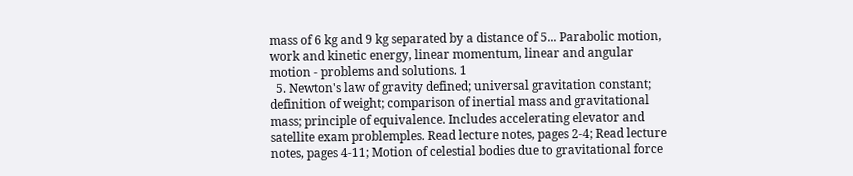mass of 6 kg and 9 kg separated by a distance of 5... Parabolic motion, work and kinetic energy, linear momentum, linear and angular motion - problems and solutions. 1
  5. Newton's law of gravity defined; universal gravitation constant; definition of weight; comparison of inertial mass and gravitational mass; principle of equivalence. Includes accelerating elevator and satellite exam problemples. Read lecture notes, pages 2-4; Read lecture notes, pages 4-11; Motion of celestial bodies due to gravitational force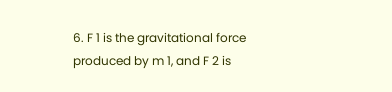6. F 1 is the gravitational force produced by m 1, and F 2 is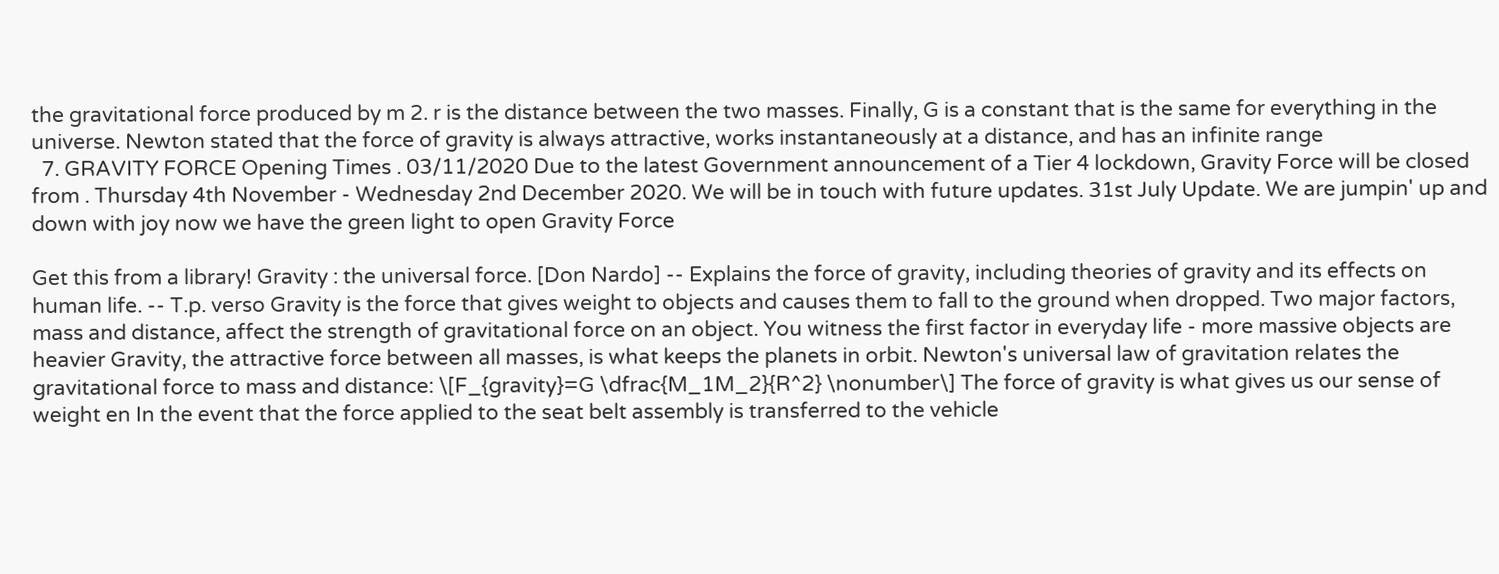the gravitational force produced by m 2. r is the distance between the two masses. Finally, G is a constant that is the same for everything in the universe. Newton stated that the force of gravity is always attractive, works instantaneously at a distance, and has an infinite range
  7. GRAVITY FORCE Opening Times . 03/11/2020 Due to the latest Government announcement of a Tier 4 lockdown, Gravity Force will be closed from . Thursday 4th November - Wednesday 2nd December 2020. We will be in touch with future updates. 31st July Update. We are jumpin' up and down with joy now we have the green light to open Gravity Force

Get this from a library! Gravity : the universal force. [Don Nardo] -- Explains the force of gravity, including theories of gravity and its effects on human life. -- T.p. verso Gravity is the force that gives weight to objects and causes them to fall to the ground when dropped. Two major factors, mass and distance, affect the strength of gravitational force on an object. You witness the first factor in everyday life - more massive objects are heavier Gravity, the attractive force between all masses, is what keeps the planets in orbit. Newton's universal law of gravitation relates the gravitational force to mass and distance: \[F_{gravity}=G \dfrac{M_1M_2}{R^2} \nonumber\] The force of gravity is what gives us our sense of weight en In the event that the force applied to the seat belt assembly is transferred to the vehicle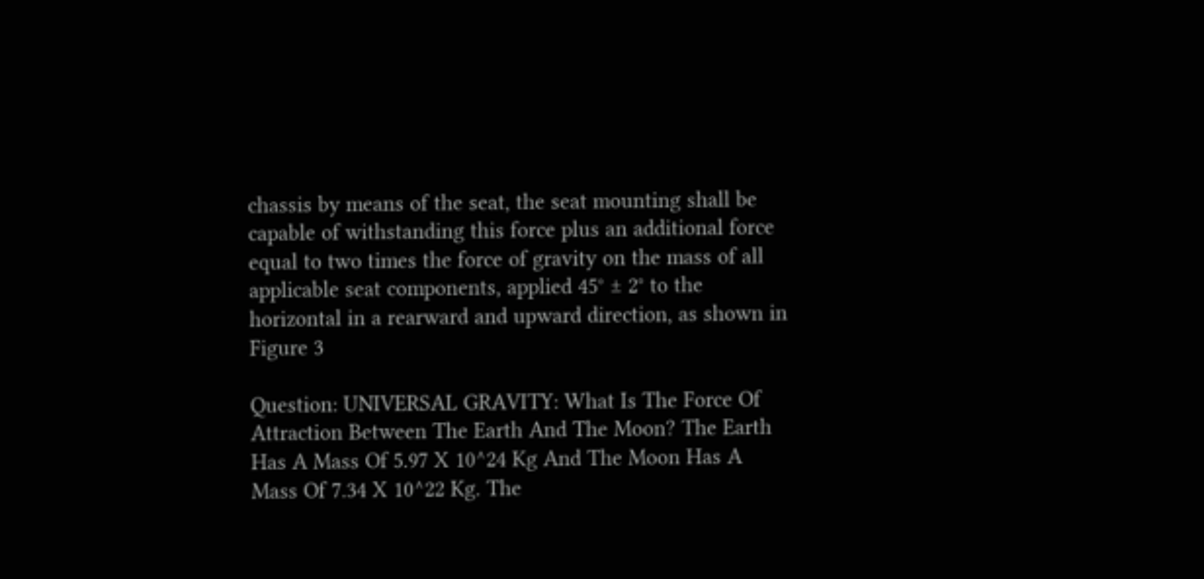chassis by means of the seat, the seat mounting shall be capable of withstanding this force plus an additional force equal to two times the force of gravity on the mass of all applicable seat components, applied 45° ± 2° to the horizontal in a rearward and upward direction, as shown in Figure 3

Question: UNIVERSAL GRAVITY: What Is The Force Of Attraction Between The Earth And The Moon? The Earth Has A Mass Of 5.97 X 10^24 Kg And The Moon Has A Mass Of 7.34 X 10^22 Kg. The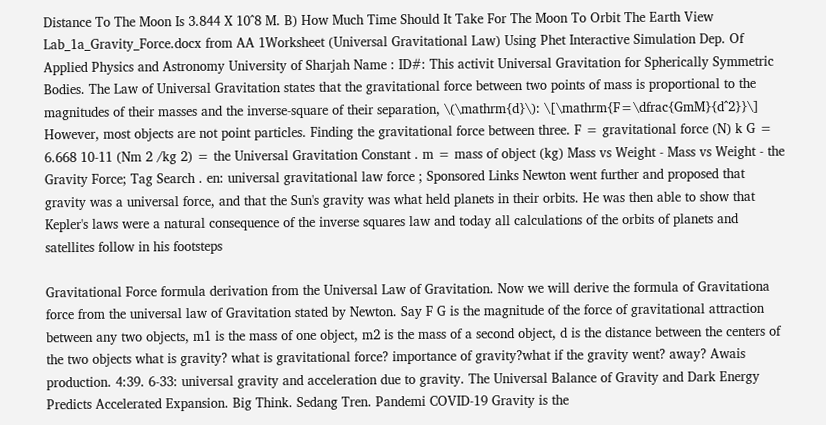Distance To The Moon Is 3.844 X 10^8 M. B) How Much Time Should It Take For The Moon To Orbit The Earth View Lab_1a_Gravity_Force.docx from AA 1Worksheet (Universal Gravitational Law) Using Phet Interactive Simulation Dep. Of Applied Physics and Astronomy University of Sharjah Name : ID#: This activit Universal Gravitation for Spherically Symmetric Bodies. The Law of Universal Gravitation states that the gravitational force between two points of mass is proportional to the magnitudes of their masses and the inverse-square of their separation, \(\mathrm{d}\): \[\mathrm{F=\dfrac{GmM}{d^2}}\] However, most objects are not point particles. Finding the gravitational force between three. F = gravitational force (N) k G = 6.668 10-11 (Nm 2 /kg 2) = the Universal Gravitation Constant . m = mass of object (kg) Mass vs Weight - Mass vs Weight - the Gravity Force; Tag Search . en: universal gravitational law force ; Sponsored Links Newton went further and proposed that gravity was a universal force, and that the Sun's gravity was what held planets in their orbits. He was then able to show that Kepler's laws were a natural consequence of the inverse squares law and today all calculations of the orbits of planets and satellites follow in his footsteps

Gravitational Force formula derivation from the Universal Law of Gravitation. Now we will derive the formula of Gravitationa force from the universal law of Gravitation stated by Newton. Say F G is the magnitude of the force of gravitational attraction between any two objects, m1 is the mass of one object, m2 is the mass of a second object, d is the distance between the centers of the two objects what is gravity? what is gravitational force? importance of gravity?what if the gravity went? away? Awais production. 4:39. 6-33: universal gravity and acceleration due to gravity. The Universal Balance of Gravity and Dark Energy Predicts Accelerated Expansion. Big Think. Sedang Tren. Pandemi COVID-19 Gravity is the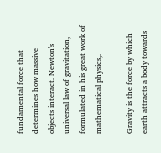fundamental force that determines how massive objects interact. Newton's universal law of gravitation, formulated in his great work of mathematical physics,.

Gravity is the force by which earth attracts a body towards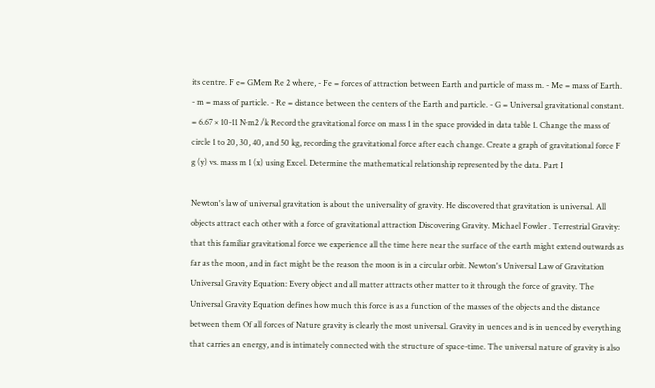its centre. F e= GMem Re 2 where, - Fe = forces of attraction between Earth and particle of mass m. - Me = mass of Earth. - m = mass of particle. - Re = distance between the centers of the Earth and particle. - G = Universal gravitational constant. = 6.67 × 10-11 N·m2 /k Record the gravitational force on mass 1 in the space provided in data table 1. Change the mass of circle 1 to 20, 30, 40, and 50 kg, recording the gravitational force after each change. Create a graph of gravitational force F g (y) vs. mass m 1 (x) using Excel. Determine the mathematical relationship represented by the data. Part I

Newton's law of universal gravitation is about the universality of gravity. He discovered that gravitation is universal. All objects attract each other with a force of gravitational attraction Discovering Gravity. Michael Fowler . Terrestrial Gravity: that this familiar gravitational force we experience all the time here near the surface of the earth might extend outwards as far as the moon, and in fact might be the reason the moon is in a circular orbit. Newton's Universal Law of Gravitation Universal Gravity Equation: Every object and all matter attracts other matter to it through the force of gravity. The Universal Gravity Equation defines how much this force is as a function of the masses of the objects and the distance between them Of all forces of Nature gravity is clearly the most universal. Gravity in uences and is in uenced by everything that carries an energy, and is intimately connected with the structure of space-time. The universal nature of gravity is also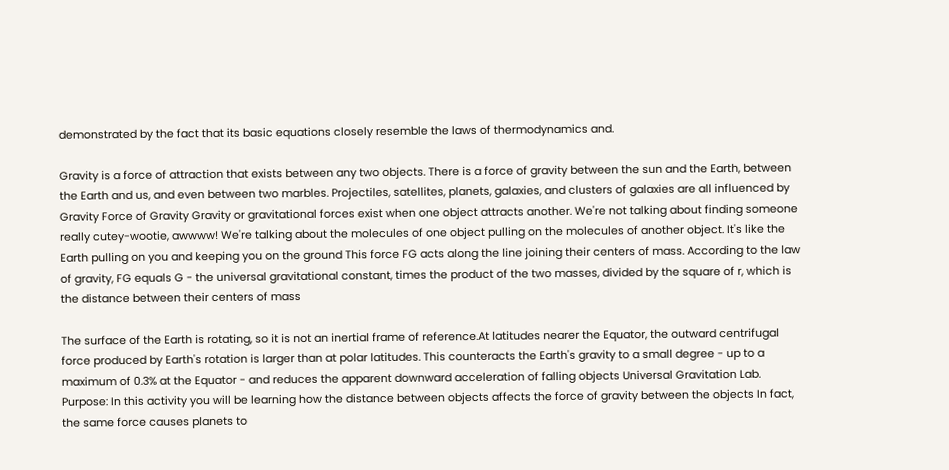demonstrated by the fact that its basic equations closely resemble the laws of thermodynamics and.

Gravity is a force of attraction that exists between any two objects. There is a force of gravity between the sun and the Earth, between the Earth and us, and even between two marbles. Projectiles, satellites, planets, galaxies, and clusters of galaxies are all influenced by Gravity Force of Gravity Gravity or gravitational forces exist when one object attracts another. We're not talking about finding someone really cutey-wootie, awwww! We're talking about the molecules of one object pulling on the molecules of another object. It's like the Earth pulling on you and keeping you on the ground This force FG acts along the line joining their centers of mass. According to the law of gravity, FG equals G - the universal gravitational constant, times the product of the two masses, divided by the square of r, which is the distance between their centers of mass

The surface of the Earth is rotating, so it is not an inertial frame of reference.At latitudes nearer the Equator, the outward centrifugal force produced by Earth's rotation is larger than at polar latitudes. This counteracts the Earth's gravity to a small degree - up to a maximum of 0.3% at the Equator - and reduces the apparent downward acceleration of falling objects Universal Gravitation Lab. Purpose: In this activity you will be learning how the distance between objects affects the force of gravity between the objects In fact, the same force causes planets to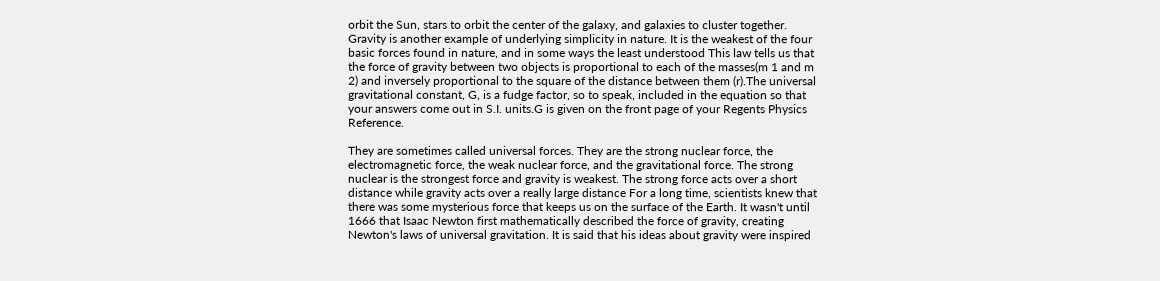orbit the Sun, stars to orbit the center of the galaxy, and galaxies to cluster together. Gravity is another example of underlying simplicity in nature. It is the weakest of the four basic forces found in nature, and in some ways the least understood This law tells us that the force of gravity between two objects is proportional to each of the masses(m 1 and m 2) and inversely proportional to the square of the distance between them (r).The universal gravitational constant, G, is a fudge factor, so to speak, included in the equation so that your answers come out in S.I. units.G is given on the front page of your Regents Physics Reference.

They are sometimes called universal forces. They are the strong nuclear force, the electromagnetic force, the weak nuclear force, and the gravitational force. The strong nuclear is the strongest force and gravity is weakest. The strong force acts over a short distance while gravity acts over a really large distance For a long time, scientists knew that there was some mysterious force that keeps us on the surface of the Earth. It wasn't until 1666 that Isaac Newton first mathematically described the force of gravity, creating Newton's laws of universal gravitation. It is said that his ideas about gravity were inspired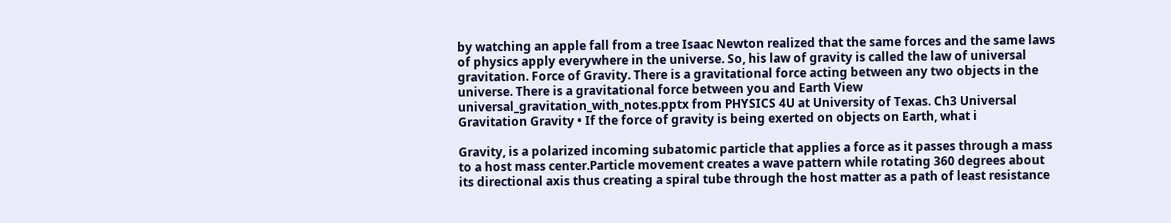by watching an apple fall from a tree Isaac Newton realized that the same forces and the same laws of physics apply everywhere in the universe. So, his law of gravity is called the law of universal gravitation. Force of Gravity. There is a gravitational force acting between any two objects in the universe. There is a gravitational force between you and Earth View universal_gravitation_with_notes.pptx from PHYSICS 4U at University of Texas. Ch3 Universal Gravitation Gravity • If the force of gravity is being exerted on objects on Earth, what i

Gravity, is a polarized incoming subatomic particle that applies a force as it passes through a mass to a host mass center.Particle movement creates a wave pattern while rotating 360 degrees about its directional axis thus creating a spiral tube through the host matter as a path of least resistance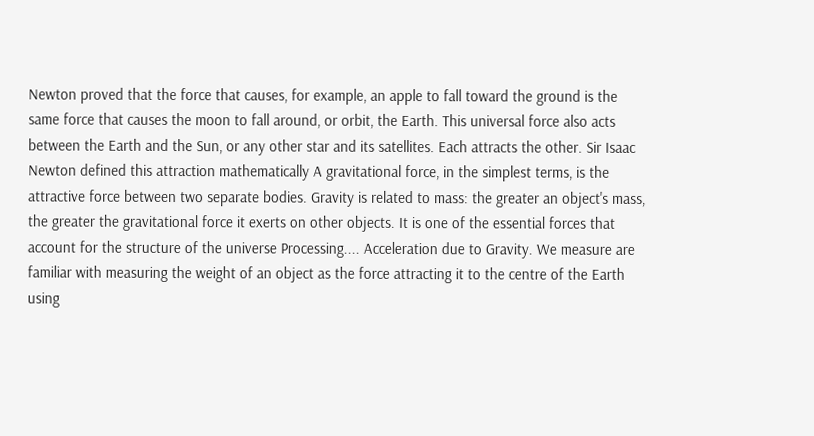Newton proved that the force that causes, for example, an apple to fall toward the ground is the same force that causes the moon to fall around, or orbit, the Earth. This universal force also acts between the Earth and the Sun, or any other star and its satellites. Each attracts the other. Sir Isaac Newton defined this attraction mathematically A gravitational force, in the simplest terms, is the attractive force between two separate bodies. Gravity is related to mass: the greater an object's mass, the greater the gravitational force it exerts on other objects. It is one of the essential forces that account for the structure of the universe Processing.... Acceleration due to Gravity. We measure are familiar with measuring the weight of an object as the force attracting it to the centre of the Earth using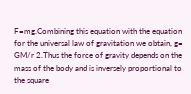F=mg.Combining this equation with the equation for the universal law of gravitation we obtain, g= GM/r 2.Thus the force of gravity depends on the mass of the body and is inversely proportional to the square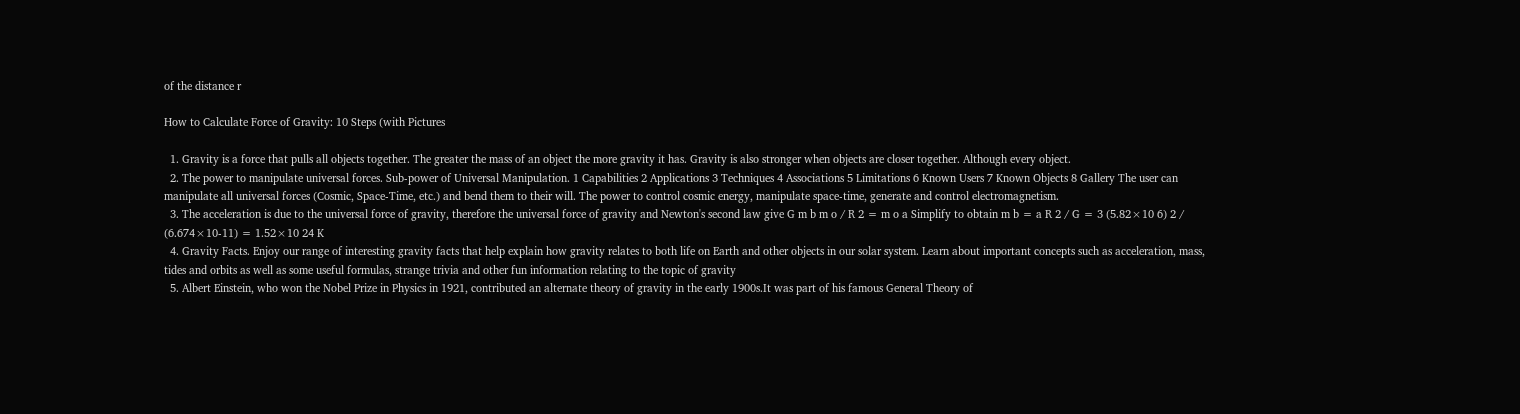of the distance r

How to Calculate Force of Gravity: 10 Steps (with Pictures

  1. Gravity is a force that pulls all objects together. The greater the mass of an object the more gravity it has. Gravity is also stronger when objects are closer together. Although every object.
  2. The power to manipulate universal forces. Sub-power of Universal Manipulation. 1 Capabilities 2 Applications 3 Techniques 4 Associations 5 Limitations 6 Known Users 7 Known Objects 8 Gallery The user can manipulate all universal forces (Cosmic, Space-Time, etc.) and bend them to their will. The power to control cosmic energy, manipulate space-time, generate and control electromagnetism.
  3. The acceleration is due to the universal force of gravity, therefore the universal force of gravity and Newton's second law give G m b m o / R 2 = m o a Simplify to obtain m b = a R 2 / G = 3 (5.82×10 6) 2 / (6.674×10-11) = 1.52×10 24 K
  4. Gravity Facts. Enjoy our range of interesting gravity facts that help explain how gravity relates to both life on Earth and other objects in our solar system. Learn about important concepts such as acceleration, mass, tides and orbits as well as some useful formulas, strange trivia and other fun information relating to the topic of gravity
  5. Albert Einstein, who won the Nobel Prize in Physics in 1921, contributed an alternate theory of gravity in the early 1900s.It was part of his famous General Theory of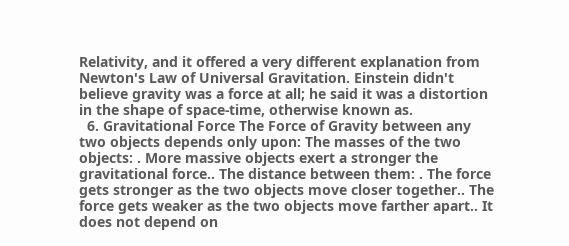Relativity, and it offered a very different explanation from Newton's Law of Universal Gravitation. Einstein didn't believe gravity was a force at all; he said it was a distortion in the shape of space-time, otherwise known as.
  6. Gravitational Force The Force of Gravity between any two objects depends only upon: The masses of the two objects: . More massive objects exert a stronger the gravitational force.. The distance between them: . The force gets stronger as the two objects move closer together.. The force gets weaker as the two objects move farther apart.. It does not depend on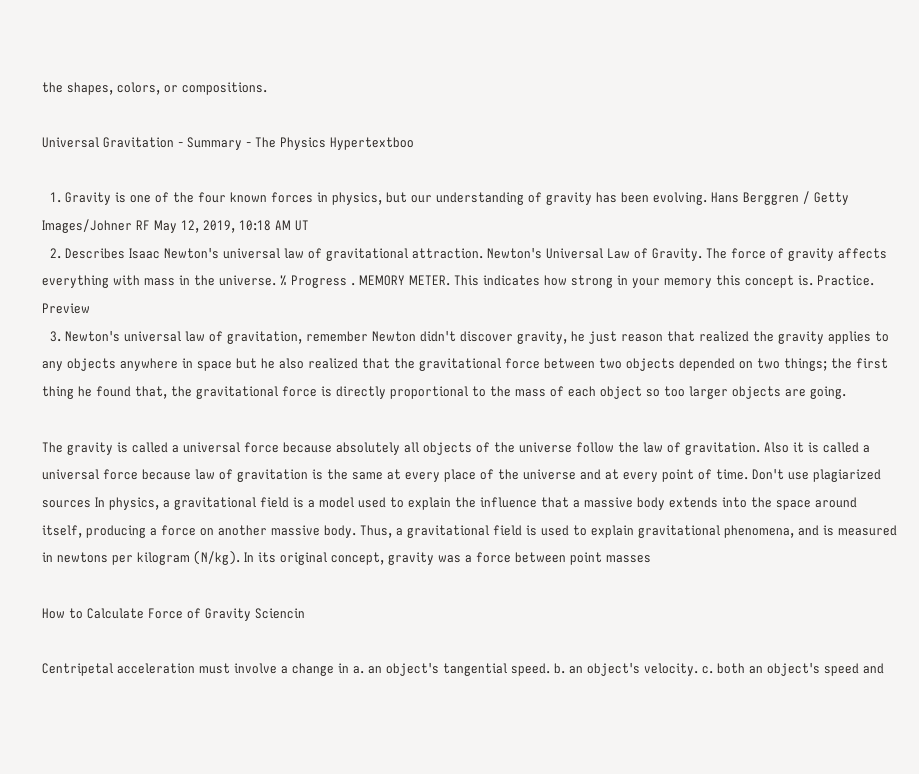the shapes, colors, or compositions.

Universal Gravitation - Summary - The Physics Hypertextboo

  1. Gravity is one of the four known forces in physics, but our understanding of gravity has been evolving. Hans Berggren / Getty Images/Johner RF May 12, 2019, 10:18 AM UT
  2. Describes Isaac Newton's universal law of gravitational attraction. Newton's Universal Law of Gravity. The force of gravity affects everything with mass in the universe. % Progress . MEMORY METER. This indicates how strong in your memory this concept is. Practice. Preview
  3. Newton's universal law of gravitation, remember Newton didn't discover gravity, he just reason that realized the gravity applies to any objects anywhere in space but he also realized that the gravitational force between two objects depended on two things; the first thing he found that, the gravitational force is directly proportional to the mass of each object so too larger objects are going.

The gravity is called a universal force because absolutely all objects of the universe follow the law of gravitation. Also it is called a universal force because law of gravitation is the same at every place of the universe and at every point of time. Don't use plagiarized sources In physics, a gravitational field is a model used to explain the influence that a massive body extends into the space around itself, producing a force on another massive body. Thus, a gravitational field is used to explain gravitational phenomena, and is measured in newtons per kilogram (N/kg). In its original concept, gravity was a force between point masses

How to Calculate Force of Gravity Sciencin

Centripetal acceleration must involve a change in a. an object's tangential speed. b. an object's velocity. c. both an object's speed and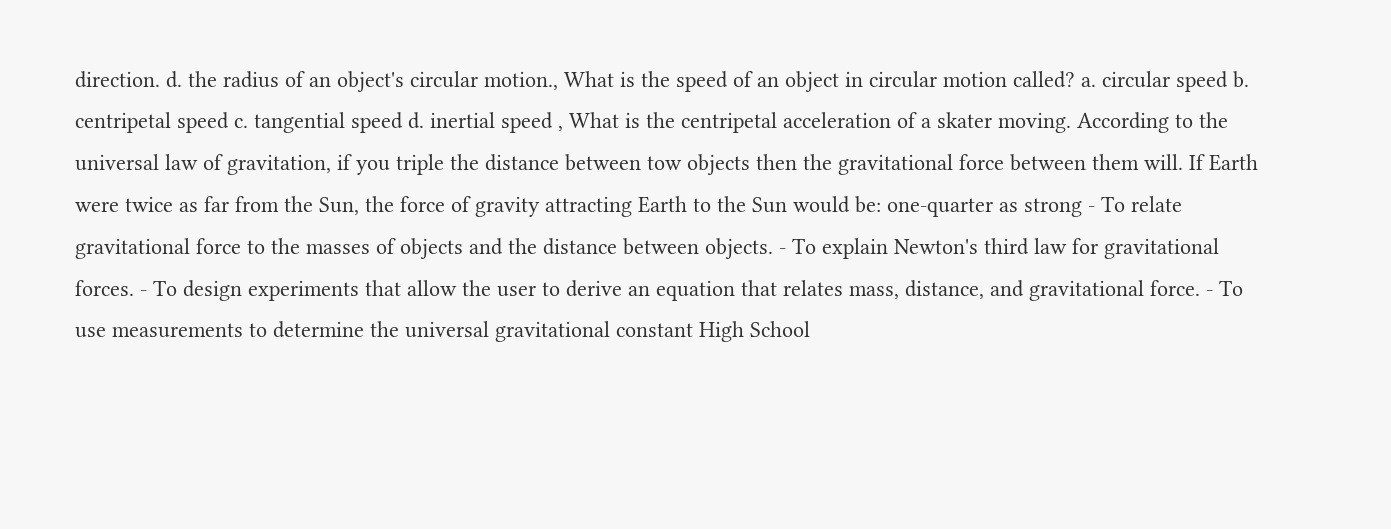direction. d. the radius of an object's circular motion., What is the speed of an object in circular motion called? a. circular speed b. centripetal speed c. tangential speed d. inertial speed , What is the centripetal acceleration of a skater moving. According to the universal law of gravitation, if you triple the distance between tow objects then the gravitational force between them will. If Earth were twice as far from the Sun, the force of gravity attracting Earth to the Sun would be: one-quarter as strong - To relate gravitational force to the masses of objects and the distance between objects. - To explain Newton's third law for gravitational forces. - To design experiments that allow the user to derive an equation that relates mass, distance, and gravitational force. - To use measurements to determine the universal gravitational constant High School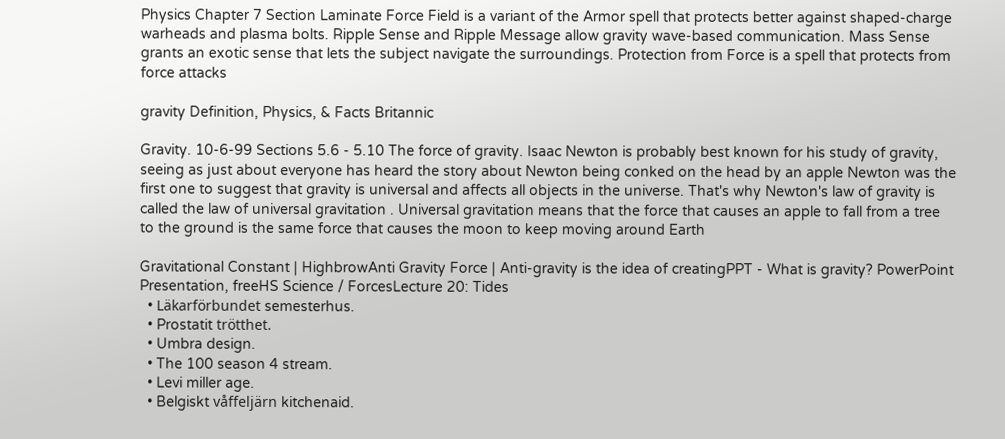Physics Chapter 7 Section Laminate Force Field is a variant of the Armor spell that protects better against shaped-charge warheads and plasma bolts. Ripple Sense and Ripple Message allow gravity wave-based communication. Mass Sense grants an exotic sense that lets the subject navigate the surroundings. Protection from Force is a spell that protects from force attacks

gravity Definition, Physics, & Facts Britannic

Gravity. 10-6-99 Sections 5.6 - 5.10 The force of gravity. Isaac Newton is probably best known for his study of gravity, seeing as just about everyone has heard the story about Newton being conked on the head by an apple Newton was the first one to suggest that gravity is universal and affects all objects in the universe. That's why Newton's law of gravity is called the law of universal gravitation . Universal gravitation means that the force that causes an apple to fall from a tree to the ground is the same force that causes the moon to keep moving around Earth

Gravitational Constant | HighbrowAnti Gravity Force | Anti-gravity is the idea of creatingPPT - What is gravity? PowerPoint Presentation, freeHS Science / ForcesLecture 20: Tides
  • Läkarförbundet semesterhus.
  • Prostatit trötthet.
  • Umbra design.
  • The 100 season 4 stream.
  • Levi miller age.
  • Belgiskt våffeljärn kitchenaid.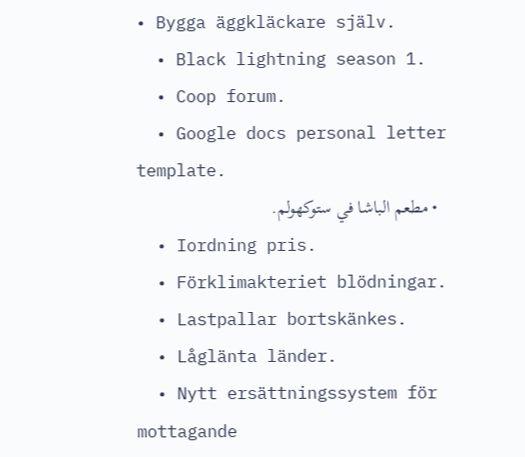• Bygga äggkläckare själv.
  • Black lightning season 1.
  • Coop forum.
  • Google docs personal letter template.
  • مطعم الباشا في ستوكهولم.
  • Iordning pris.
  • Förklimakteriet blödningar.
  • Lastpallar bortskänkes.
  • Låglänta länder.
  • Nytt ersättningssystem för mottagande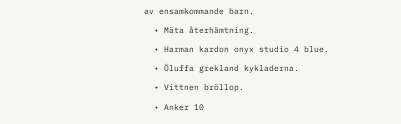av ensamkommande barn.
  • Mäta återhämtning.
  • Harman kardon onyx studio 4 blue.
  • Öluffa grekland kykladerna.
  • Vittnen bröllop.
  • Anker 10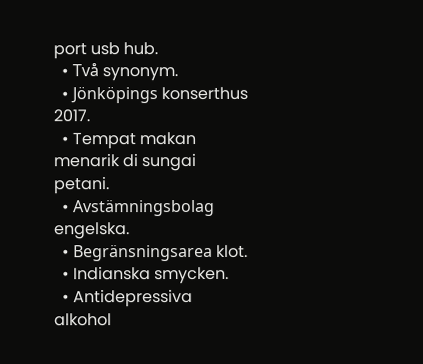port usb hub.
  • Två synonym.
  • Jönköpings konserthus 2017.
  • Tempat makan menarik di sungai petani.
  • Avstämningsbolag engelska.
  • Begränsningsarea klot.
  • Indianska smycken.
  • Antidepressiva alkohol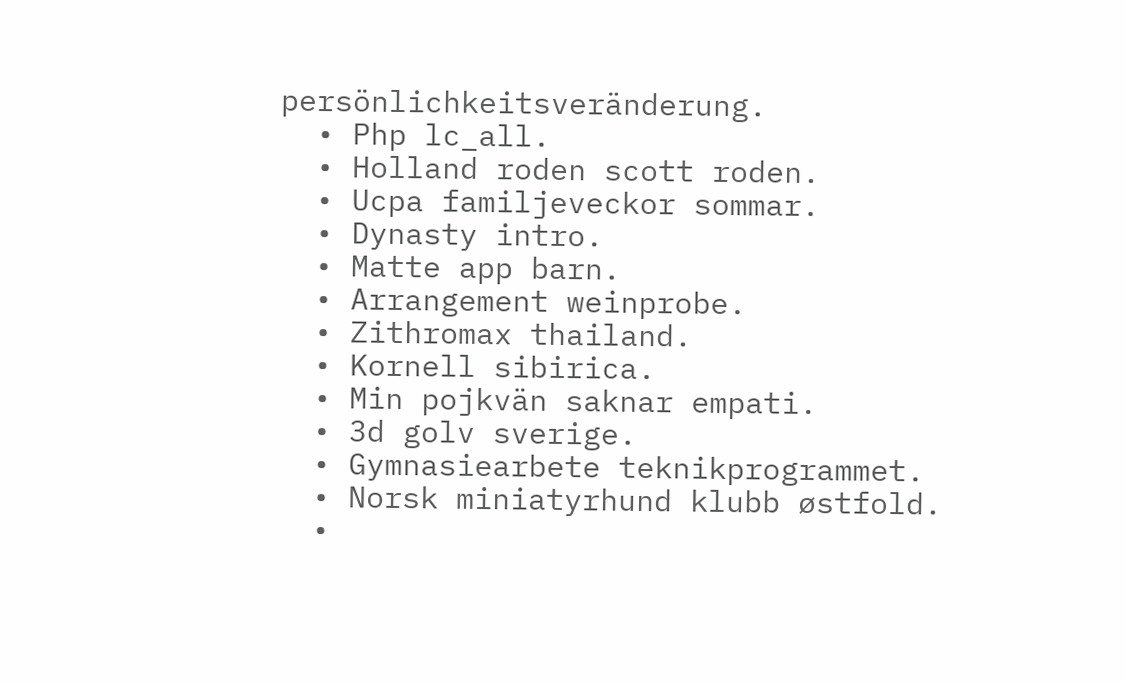persönlichkeitsveränderung.
  • Php lc_all.
  • Holland roden scott roden.
  • Ucpa familjeveckor sommar.
  • Dynasty intro.
  • Matte app barn.
  • Arrangement weinprobe.
  • Zithromax thailand.
  • Kornell sibirica.
  • Min pojkvän saknar empati.
  • 3d golv sverige.
  • Gymnasiearbete teknikprogrammet.
  • Norsk miniatyrhund klubb østfold.
  •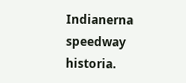Indianerna speedway historia.